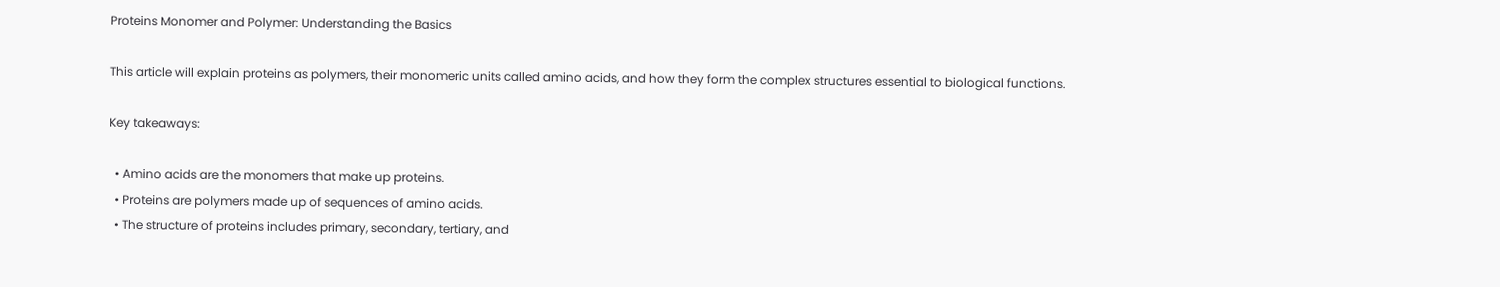Proteins Monomer and Polymer: Understanding the Basics

This article will explain proteins as polymers, their monomeric units called amino acids, and how they form the complex structures essential to biological functions.

Key takeaways:

  • Amino acids are the monomers that make up proteins.
  • Proteins are polymers made up of sequences of amino acids.
  • The structure of proteins includes primary, secondary, tertiary, and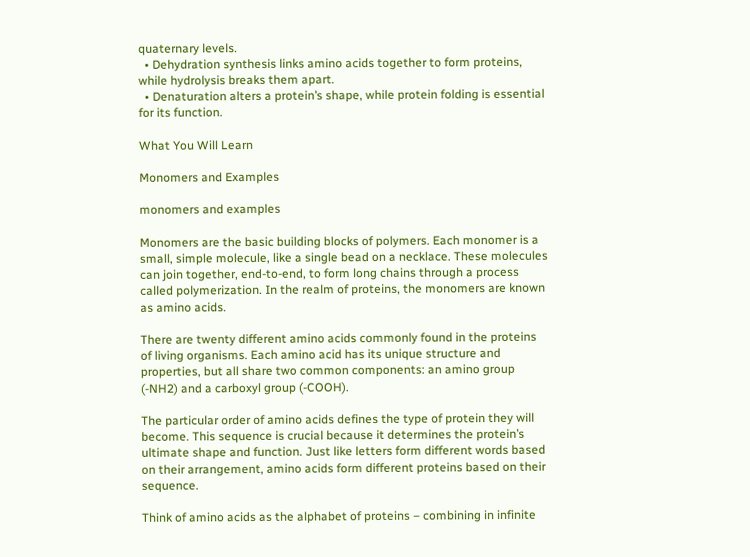quaternary levels.
  • Dehydration synthesis links amino acids together to form proteins, while hydrolysis breaks them apart.
  • Denaturation alters a protein’s shape, while protein folding is essential for its function.

What You Will Learn

Monomers and Examples

monomers and examples

Monomers are the basic building blocks of polymers. Each monomer is a small, simple molecule, like a single bead on a necklace. These molecules can join together, end-to-end, to form long chains through a process called polymerization. In the realm of proteins, the monomers are known as amino acids.

There are twenty different amino acids commonly found in the proteins of living organisms. Each amino acid has its unique structure and properties, but all share two common components: an amino group (-NH2) and a carboxyl group (-COOH).

The particular order of amino acids defines the type of protein they will become. This sequence is crucial because it determines the protein’s ultimate shape and function. Just like letters form different words based on their arrangement, amino acids form different proteins based on their sequence.

Think of amino acids as the alphabet of proteins – combining in infinite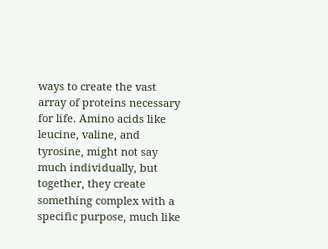ways to create the vast array of proteins necessary for life. Amino acids like leucine, valine, and tyrosine, might not say much individually, but together, they create something complex with a specific purpose, much like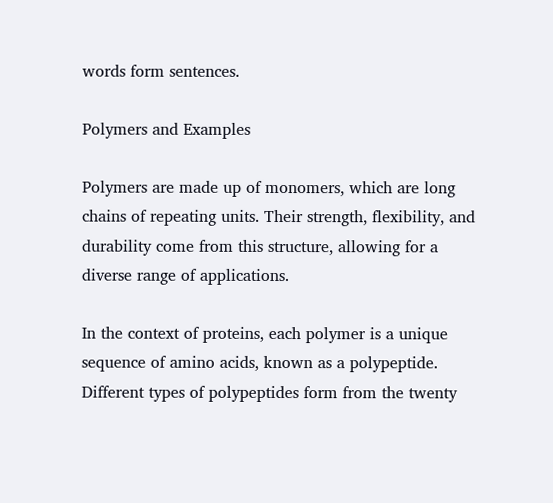words form sentences.

Polymers and Examples

Polymers are made up of monomers, which are long chains of repeating units. Their strength, flexibility, and durability come from this structure, allowing for a diverse range of applications.

In the context of proteins, each polymer is a unique sequence of amino acids, known as a polypeptide. Different types of polypeptides form from the twenty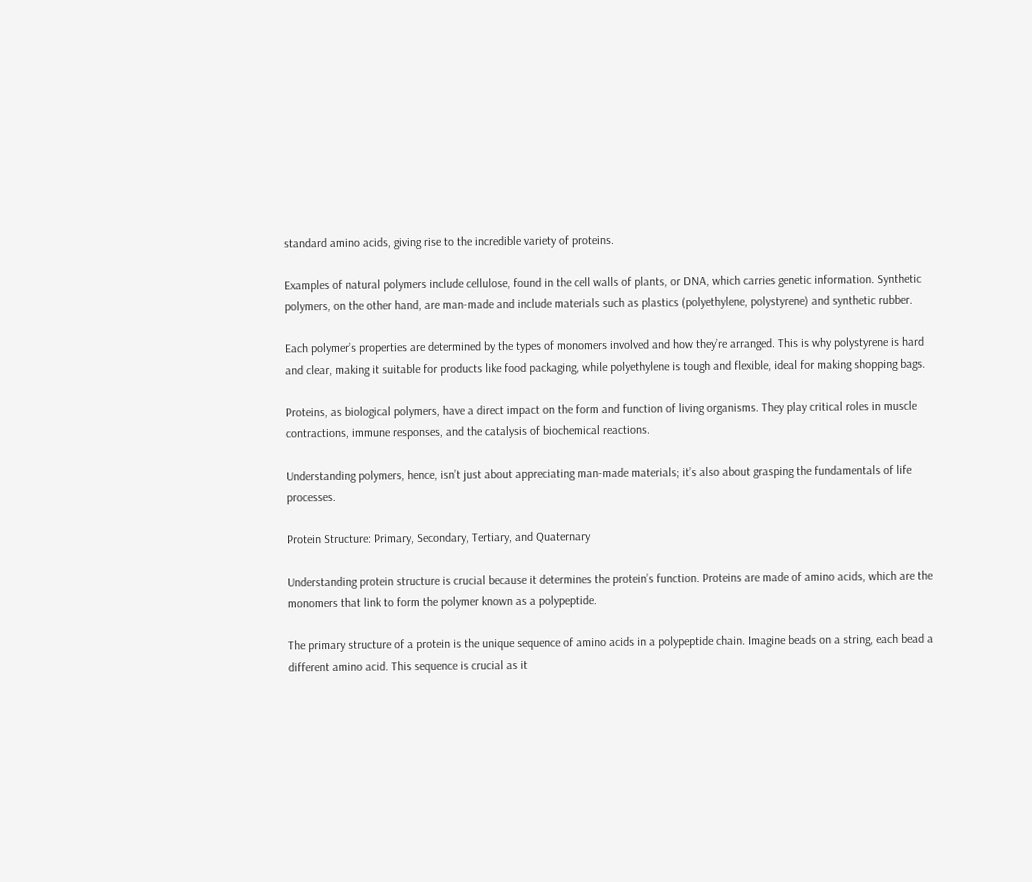standard amino acids, giving rise to the incredible variety of proteins.

Examples of natural polymers include cellulose, found in the cell walls of plants, or DNA, which carries genetic information. Synthetic polymers, on the other hand, are man-made and include materials such as plastics (polyethylene, polystyrene) and synthetic rubber.

Each polymer’s properties are determined by the types of monomers involved and how they’re arranged. This is why polystyrene is hard and clear, making it suitable for products like food packaging, while polyethylene is tough and flexible, ideal for making shopping bags.

Proteins, as biological polymers, have a direct impact on the form and function of living organisms. They play critical roles in muscle contractions, immune responses, and the catalysis of biochemical reactions.

Understanding polymers, hence, isn’t just about appreciating man-made materials; it’s also about grasping the fundamentals of life processes.

Protein Structure: Primary, Secondary, Tertiary, and Quaternary

Understanding protein structure is crucial because it determines the protein’s function. Proteins are made of amino acids, which are the monomers that link to form the polymer known as a polypeptide.

The primary structure of a protein is the unique sequence of amino acids in a polypeptide chain. Imagine beads on a string, each bead a different amino acid. This sequence is crucial as it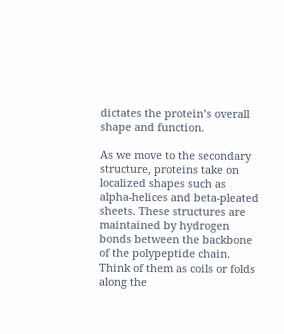dictates the protein’s overall shape and function.

As we move to the secondary structure, proteins take on localized shapes such as alpha-helices and beta-pleated sheets. These structures are maintained by hydrogen bonds between the backbone of the polypeptide chain. Think of them as coils or folds along the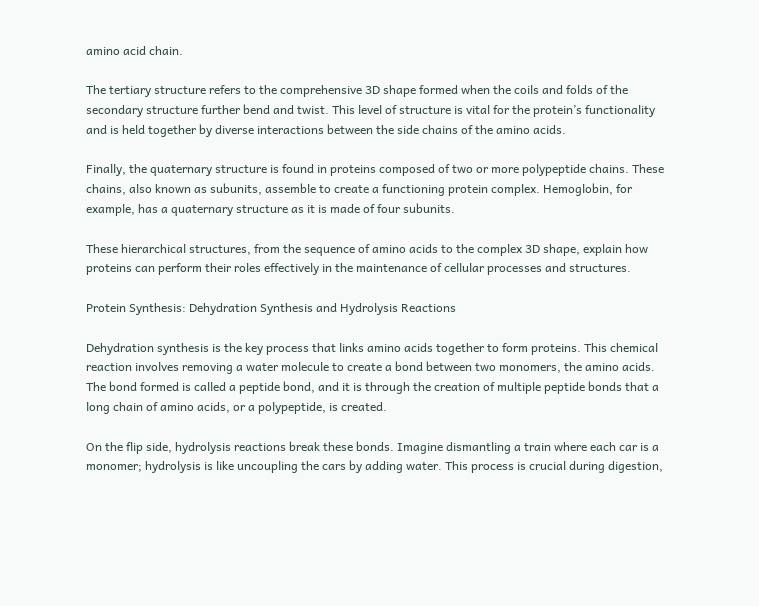amino acid chain.

The tertiary structure refers to the comprehensive 3D shape formed when the coils and folds of the secondary structure further bend and twist. This level of structure is vital for the protein’s functionality and is held together by diverse interactions between the side chains of the amino acids.

Finally, the quaternary structure is found in proteins composed of two or more polypeptide chains. These chains, also known as subunits, assemble to create a functioning protein complex. Hemoglobin, for example, has a quaternary structure as it is made of four subunits.

These hierarchical structures, from the sequence of amino acids to the complex 3D shape, explain how proteins can perform their roles effectively in the maintenance of cellular processes and structures.

Protein Synthesis: Dehydration Synthesis and Hydrolysis Reactions

Dehydration synthesis is the key process that links amino acids together to form proteins. This chemical reaction involves removing a water molecule to create a bond between two monomers, the amino acids. The bond formed is called a peptide bond, and it is through the creation of multiple peptide bonds that a long chain of amino acids, or a polypeptide, is created.

On the flip side, hydrolysis reactions break these bonds. Imagine dismantling a train where each car is a monomer; hydrolysis is like uncoupling the cars by adding water. This process is crucial during digestion,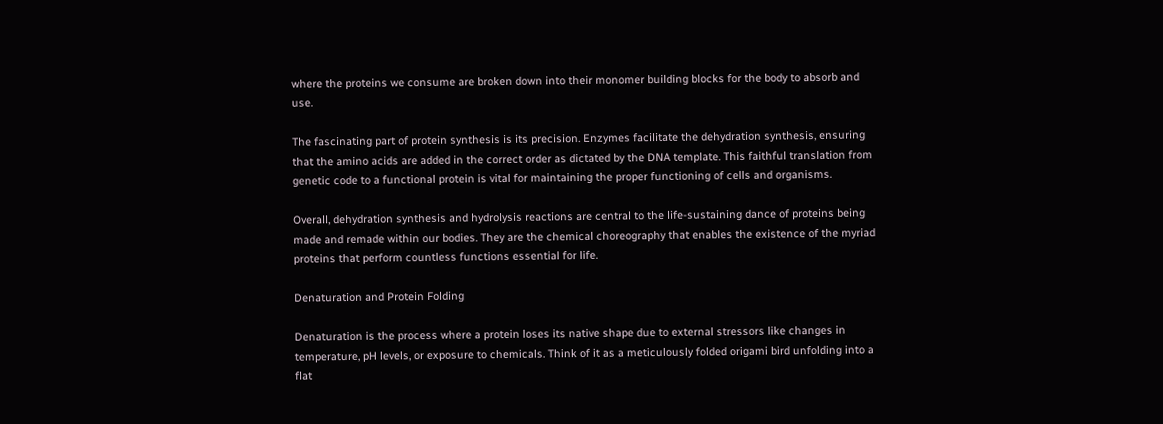where the proteins we consume are broken down into their monomer building blocks for the body to absorb and use.

The fascinating part of protein synthesis is its precision. Enzymes facilitate the dehydration synthesis, ensuring that the amino acids are added in the correct order as dictated by the DNA template. This faithful translation from genetic code to a functional protein is vital for maintaining the proper functioning of cells and organisms.

Overall, dehydration synthesis and hydrolysis reactions are central to the life-sustaining dance of proteins being made and remade within our bodies. They are the chemical choreography that enables the existence of the myriad proteins that perform countless functions essential for life.

Denaturation and Protein Folding

Denaturation is the process where a protein loses its native shape due to external stressors like changes in temperature, pH levels, or exposure to chemicals. Think of it as a meticulously folded origami bird unfolding into a flat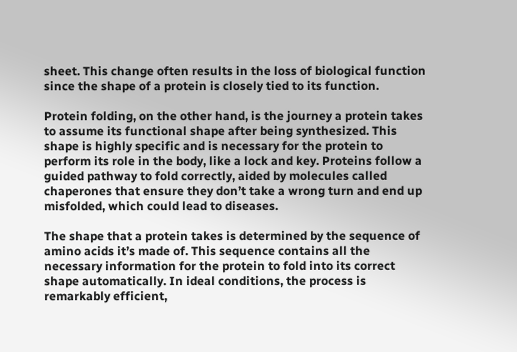sheet. This change often results in the loss of biological function since the shape of a protein is closely tied to its function.

Protein folding, on the other hand, is the journey a protein takes to assume its functional shape after being synthesized. This shape is highly specific and is necessary for the protein to perform its role in the body, like a lock and key. Proteins follow a guided pathway to fold correctly, aided by molecules called chaperones that ensure they don’t take a wrong turn and end up misfolded, which could lead to diseases.

The shape that a protein takes is determined by the sequence of amino acids it’s made of. This sequence contains all the necessary information for the protein to fold into its correct shape automatically. In ideal conditions, the process is remarkably efficient,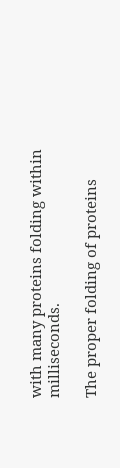with many proteins folding within milliseconds.

The proper folding of proteins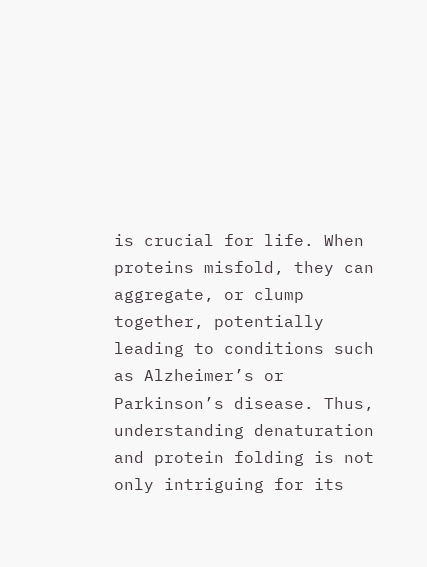is crucial for life. When proteins misfold, they can aggregate, or clump together, potentially leading to conditions such as Alzheimer’s or Parkinson’s disease. Thus, understanding denaturation and protein folding is not only intriguing for its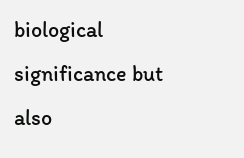biological significance but also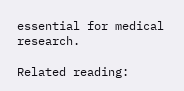essential for medical research.

Related reading: